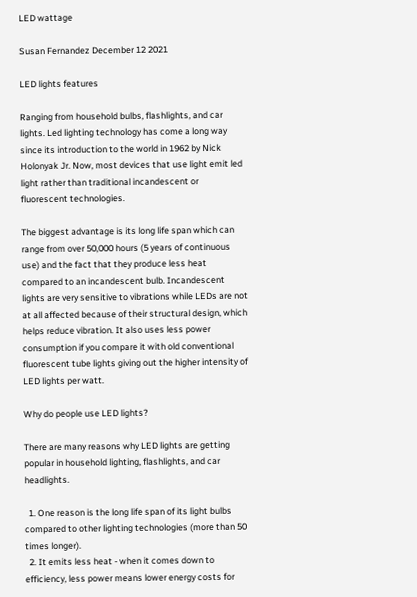LED wattage

Susan Fernandez December 12 2021

LED lights features

Ranging from household bulbs, flashlights, and car lights. Led lighting technology has come a long way since its introduction to the world in 1962 by Nick Holonyak Jr. Now, most devices that use light emit led light rather than traditional incandescent or fluorescent technologies.

The biggest advantage is its long life span which can range from over 50,000 hours (5 years of continuous use) and the fact that they produce less heat compared to an incandescent bulb. Incandescent lights are very sensitive to vibrations while LEDs are not at all affected because of their structural design, which helps reduce vibration. It also uses less power consumption if you compare it with old conventional fluorescent tube lights giving out the higher intensity of LED lights per watt.

Why do people use LED lights?

There are many reasons why LED lights are getting popular in household lighting, flashlights, and car headlights.

  1. One reason is the long life span of its light bulbs compared to other lighting technologies (more than 50 times longer).
  2. It emits less heat - when it comes down to efficiency, less power means lower energy costs for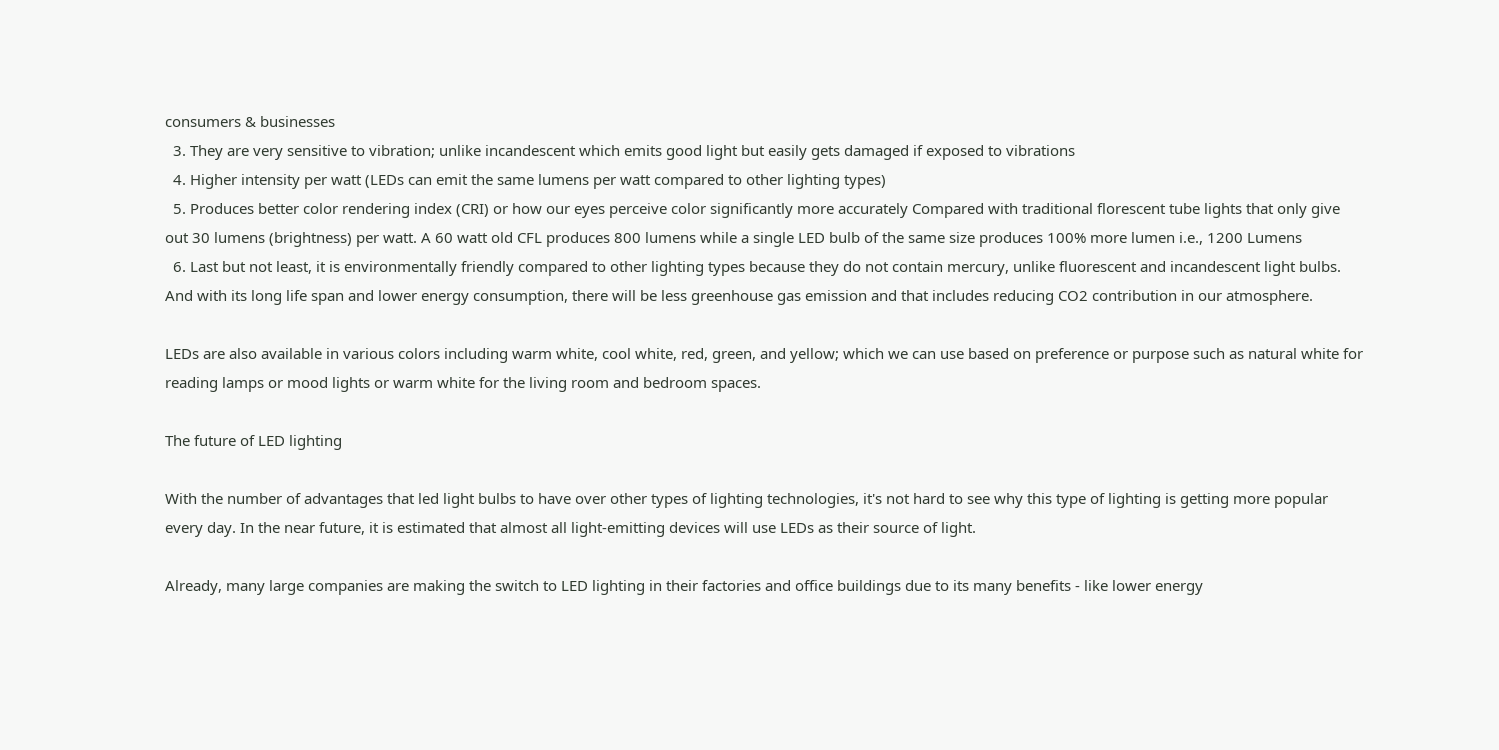consumers & businesses
  3. They are very sensitive to vibration; unlike incandescent which emits good light but easily gets damaged if exposed to vibrations
  4. Higher intensity per watt (LEDs can emit the same lumens per watt compared to other lighting types)
  5. Produces better color rendering index (CRI) or how our eyes perceive color significantly more accurately Compared with traditional florescent tube lights that only give out 30 lumens (brightness) per watt. A 60 watt old CFL produces 800 lumens while a single LED bulb of the same size produces 100% more lumen i.e., 1200 Lumens
  6. Last but not least, it is environmentally friendly compared to other lighting types because they do not contain mercury, unlike fluorescent and incandescent light bulbs. And with its long life span and lower energy consumption, there will be less greenhouse gas emission and that includes reducing CO2 contribution in our atmosphere.

LEDs are also available in various colors including warm white, cool white, red, green, and yellow; which we can use based on preference or purpose such as natural white for reading lamps or mood lights or warm white for the living room and bedroom spaces.

The future of LED lighting

With the number of advantages that led light bulbs to have over other types of lighting technologies, it's not hard to see why this type of lighting is getting more popular every day. In the near future, it is estimated that almost all light-emitting devices will use LEDs as their source of light.

Already, many large companies are making the switch to LED lighting in their factories and office buildings due to its many benefits - like lower energy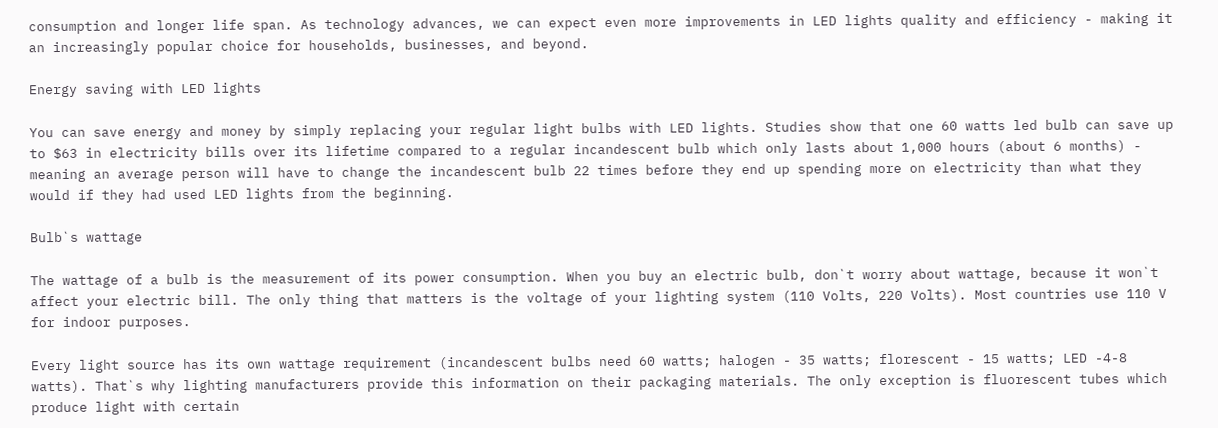consumption and longer life span. As technology advances, we can expect even more improvements in LED lights quality and efficiency - making it an increasingly popular choice for households, businesses, and beyond.

Energy saving with LED lights

You can save energy and money by simply replacing your regular light bulbs with LED lights. Studies show that one 60 watts led bulb can save up to $63 in electricity bills over its lifetime compared to a regular incandescent bulb which only lasts about 1,000 hours (about 6 months) - meaning an average person will have to change the incandescent bulb 22 times before they end up spending more on electricity than what they would if they had used LED lights from the beginning.

Bulb`s wattage

The wattage of a bulb is the measurement of its power consumption. When you buy an electric bulb, don`t worry about wattage, because it won`t affect your electric bill. The only thing that matters is the voltage of your lighting system (110 Volts, 220 Volts). Most countries use 110 V for indoor purposes.

Every light source has its own wattage requirement (incandescent bulbs need 60 watts; halogen - 35 watts; florescent - 15 watts; LED -4-8 watts). That`s why lighting manufacturers provide this information on their packaging materials. The only exception is fluorescent tubes which produce light with certain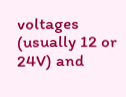voltages (usually 12 or 24V) and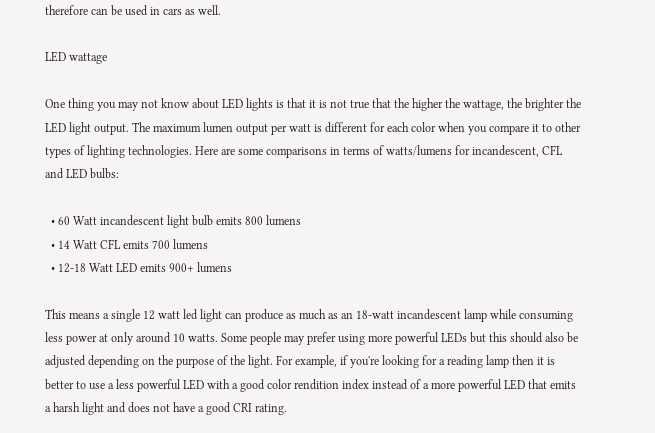therefore can be used in cars as well.

LED wattage

One thing you may not know about LED lights is that it is not true that the higher the wattage, the brighter the LED light output. The maximum lumen output per watt is different for each color when you compare it to other types of lighting technologies. Here are some comparisons in terms of watts/lumens for incandescent, CFL and LED bulbs:

  • 60 Watt incandescent light bulb emits 800 lumens
  • 14 Watt CFL emits 700 lumens
  • 12-18 Watt LED emits 900+ lumens

This means a single 12 watt led light can produce as much as an 18-watt incandescent lamp while consuming less power at only around 10 watts. Some people may prefer using more powerful LEDs but this should also be adjusted depending on the purpose of the light. For example, if you're looking for a reading lamp then it is better to use a less powerful LED with a good color rendition index instead of a more powerful LED that emits a harsh light and does not have a good CRI rating.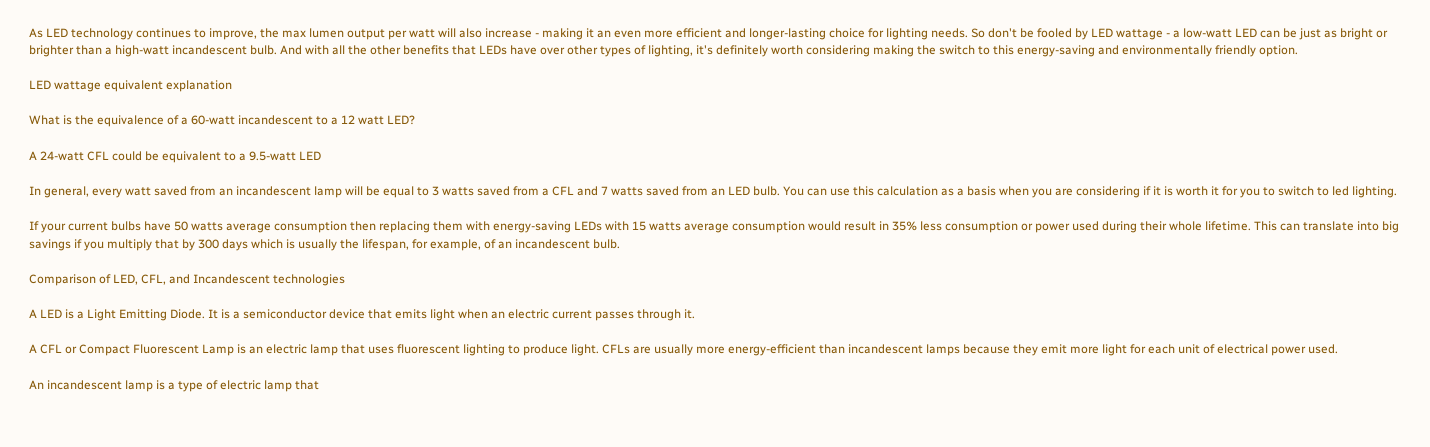As LED technology continues to improve, the max lumen output per watt will also increase - making it an even more efficient and longer-lasting choice for lighting needs. So don't be fooled by LED wattage - a low-watt LED can be just as bright or brighter than a high-watt incandescent bulb. And with all the other benefits that LEDs have over other types of lighting, it's definitely worth considering making the switch to this energy-saving and environmentally friendly option.

LED wattage equivalent explanation

What is the equivalence of a 60-watt incandescent to a 12 watt LED?

A 24-watt CFL could be equivalent to a 9.5-watt LED

In general, every watt saved from an incandescent lamp will be equal to 3 watts saved from a CFL and 7 watts saved from an LED bulb. You can use this calculation as a basis when you are considering if it is worth it for you to switch to led lighting.

If your current bulbs have 50 watts average consumption then replacing them with energy-saving LEDs with 15 watts average consumption would result in 35% less consumption or power used during their whole lifetime. This can translate into big savings if you multiply that by 300 days which is usually the lifespan, for example, of an incandescent bulb.

Comparison of LED, CFL, and Incandescent technologies

A LED is a Light Emitting Diode. It is a semiconductor device that emits light when an electric current passes through it.

A CFL or Compact Fluorescent Lamp is an electric lamp that uses fluorescent lighting to produce light. CFLs are usually more energy-efficient than incandescent lamps because they emit more light for each unit of electrical power used.

An incandescent lamp is a type of electric lamp that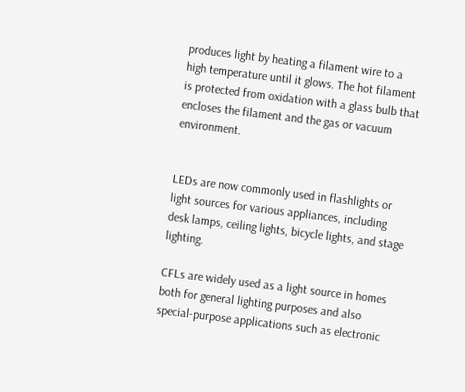produces light by heating a filament wire to a high temperature until it glows. The hot filament is protected from oxidation with a glass bulb that encloses the filament and the gas or vacuum environment.


LEDs are now commonly used in flashlights or light sources for various appliances, including desk lamps, ceiling lights, bicycle lights, and stage lighting.

CFLs are widely used as a light source in homes both for general lighting purposes and also special-purpose applications such as electronic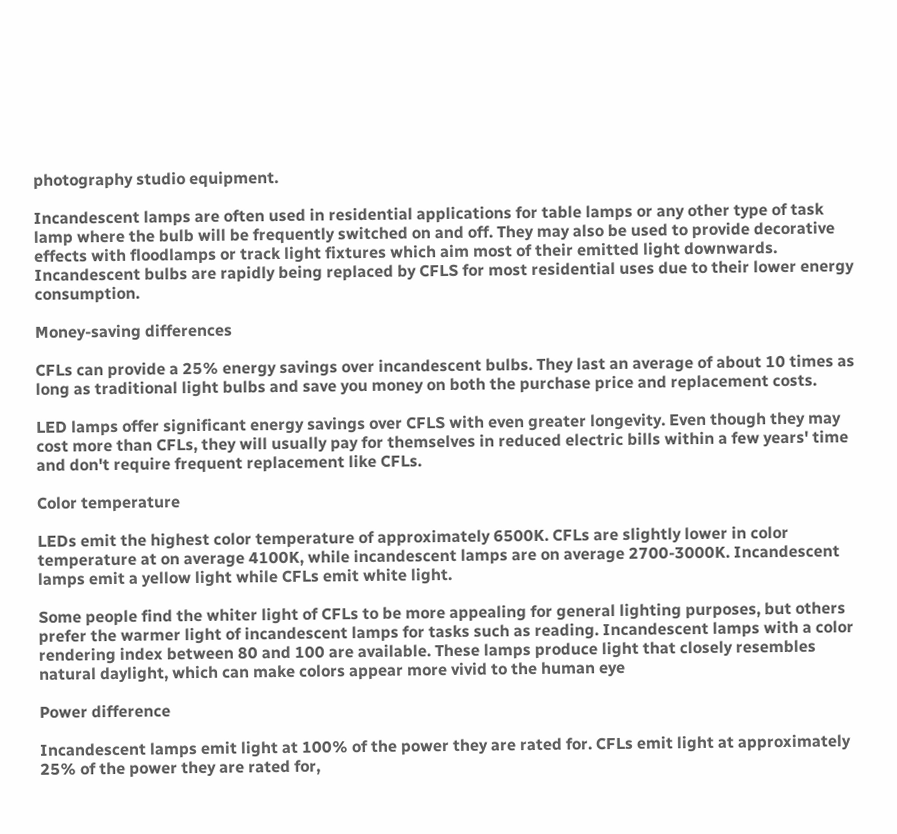photography studio equipment.

Incandescent lamps are often used in residential applications for table lamps or any other type of task lamp where the bulb will be frequently switched on and off. They may also be used to provide decorative effects with floodlamps or track light fixtures which aim most of their emitted light downwards. Incandescent bulbs are rapidly being replaced by CFLS for most residential uses due to their lower energy consumption.

Money-saving differences

CFLs can provide a 25% energy savings over incandescent bulbs. They last an average of about 10 times as long as traditional light bulbs and save you money on both the purchase price and replacement costs.

LED lamps offer significant energy savings over CFLS with even greater longevity. Even though they may cost more than CFLs, they will usually pay for themselves in reduced electric bills within a few years' time and don't require frequent replacement like CFLs.

Color temperature

LEDs emit the highest color temperature of approximately 6500K. CFLs are slightly lower in color temperature at on average 4100K, while incandescent lamps are on average 2700-3000K. Incandescent lamps emit a yellow light while CFLs emit white light.

Some people find the whiter light of CFLs to be more appealing for general lighting purposes, but others prefer the warmer light of incandescent lamps for tasks such as reading. Incandescent lamps with a color rendering index between 80 and 100 are available. These lamps produce light that closely resembles natural daylight, which can make colors appear more vivid to the human eye

Power difference

Incandescent lamps emit light at 100% of the power they are rated for. CFLs emit light at approximately 25% of the power they are rated for,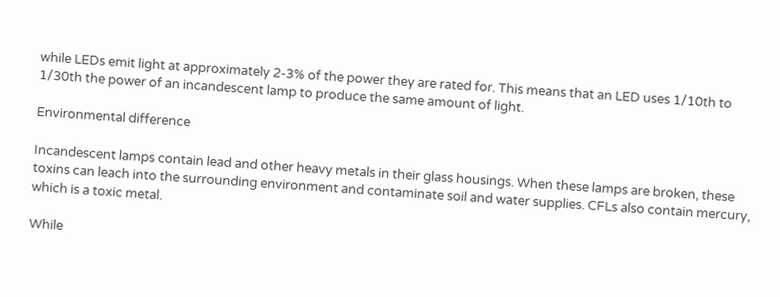while LEDs emit light at approximately 2-3% of the power they are rated for. This means that an LED uses 1/10th to 1/30th the power of an incandescent lamp to produce the same amount of light.

Environmental difference

Incandescent lamps contain lead and other heavy metals in their glass housings. When these lamps are broken, these toxins can leach into the surrounding environment and contaminate soil and water supplies. CFLs also contain mercury, which is a toxic metal.

While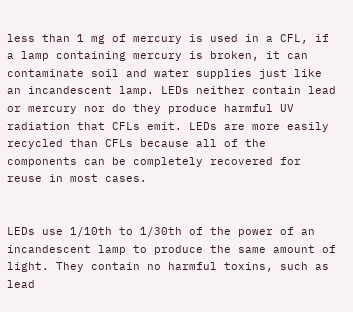less than 1 mg of mercury is used in a CFL, if a lamp containing mercury is broken, it can contaminate soil and water supplies just like an incandescent lamp. LEDs neither contain lead or mercury nor do they produce harmful UV radiation that CFLs emit. LEDs are more easily recycled than CFLs because all of the components can be completely recovered for reuse in most cases.


LEDs use 1/10th to 1/30th of the power of an incandescent lamp to produce the same amount of light. They contain no harmful toxins, such as lead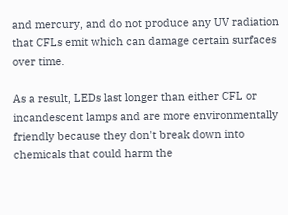and mercury, and do not produce any UV radiation that CFLs emit which can damage certain surfaces over time.

As a result, LEDs last longer than either CFL or incandescent lamps and are more environmentally friendly because they don't break down into chemicals that could harm the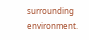surrounding environment.